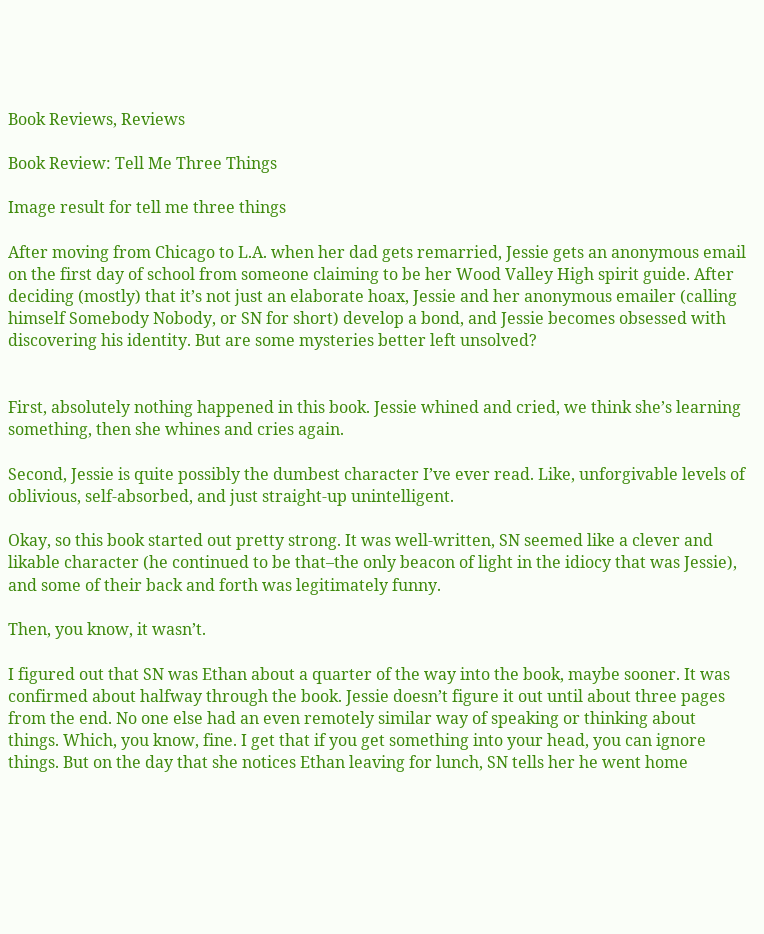Book Reviews, Reviews

Book Review: Tell Me Three Things

Image result for tell me three things

After moving from Chicago to L.A. when her dad gets remarried, Jessie gets an anonymous email on the first day of school from someone claiming to be her Wood Valley High spirit guide. After deciding (mostly) that it’s not just an elaborate hoax, Jessie and her anonymous emailer (calling himself Somebody Nobody, or SN for short) develop a bond, and Jessie becomes obsessed with discovering his identity. But are some mysteries better left unsolved?


First, absolutely nothing happened in this book. Jessie whined and cried, we think she’s learning something, then she whines and cries again.

Second, Jessie is quite possibly the dumbest character I’ve ever read. Like, unforgivable levels of oblivious, self-absorbed, and just straight-up unintelligent.

Okay, so this book started out pretty strong. It was well-written, SN seemed like a clever and likable character (he continued to be that–the only beacon of light in the idiocy that was Jessie), and some of their back and forth was legitimately funny.

Then, you know, it wasn’t.

I figured out that SN was Ethan about a quarter of the way into the book, maybe sooner. It was confirmed about halfway through the book. Jessie doesn’t figure it out until about three pages from the end. No one else had an even remotely similar way of speaking or thinking about things. Which, you know, fine. I get that if you get something into your head, you can ignore things. But on the day that she notices Ethan leaving for lunch, SN tells her he went home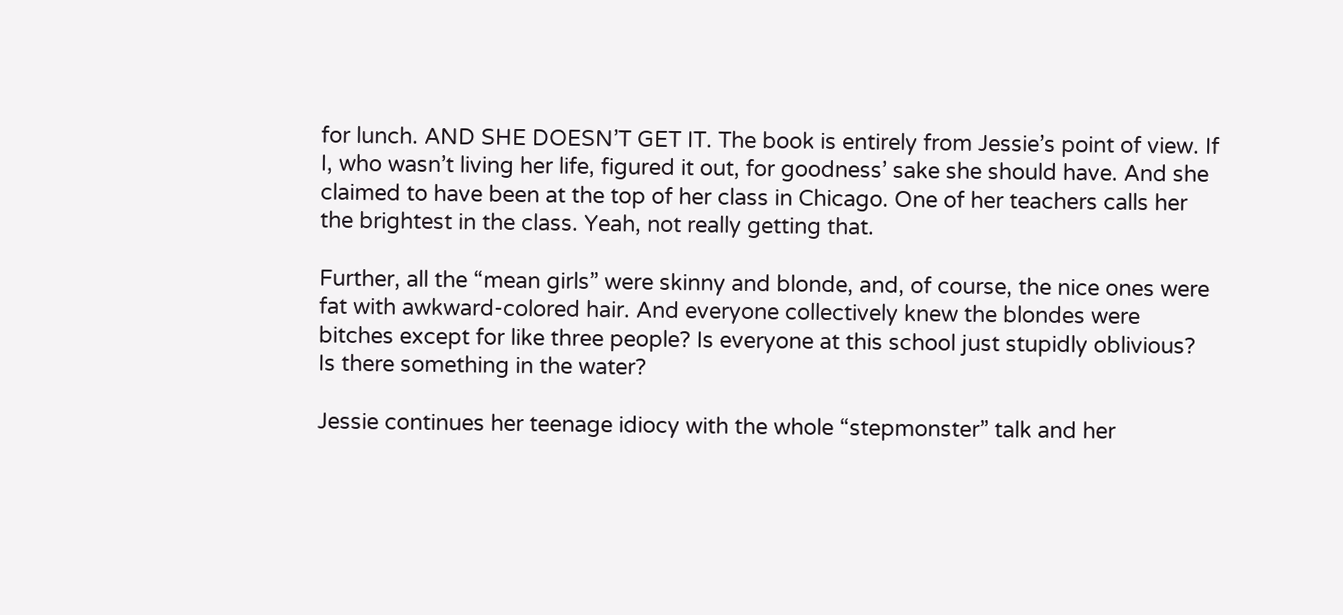for lunch. AND SHE DOESN’T GET IT. The book is entirely from Jessie’s point of view. If I, who wasn’t living her life, figured it out, for goodness’ sake she should have. And she claimed to have been at the top of her class in Chicago. One of her teachers calls her the brightest in the class. Yeah, not really getting that.

Further, all the “mean girls” were skinny and blonde, and, of course, the nice ones were fat with awkward-colored hair. And everyone collectively knew the blondes were bitches except for like three people? Is everyone at this school just stupidly oblivious? Is there something in the water?

Jessie continues her teenage idiocy with the whole “stepmonster” talk and her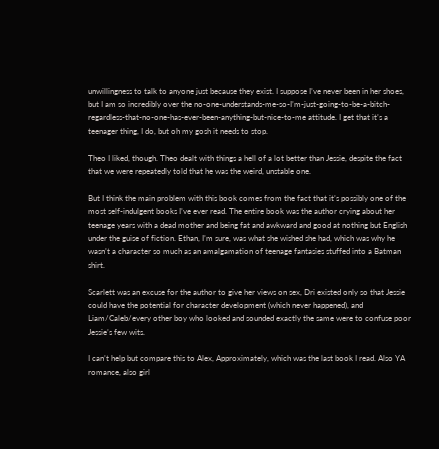unwillingness to talk to anyone just because they exist. I suppose I’ve never been in her shoes, but I am so incredibly over the no-one-understands-me-so-I’m-just-going-to-be-a-bitch-regardless-that-no-one-has-ever-been-anything-but-nice-to-me attitude. I get that it’s a teenager thing, I do, but oh my gosh it needs to stop.

Theo I liked, though. Theo dealt with things a hell of a lot better than Jessie, despite the fact that we were repeatedly told that he was the weird, unstable one.

But I think the main problem with this book comes from the fact that it’s possibly one of the most self-indulgent books I’ve ever read. The entire book was the author crying about her teenage years with a dead mother and being fat and awkward and good at nothing but English under the guise of fiction. Ethan, I’m sure, was what she wished she had, which was why he wasn’t a character so much as an amalgamation of teenage fantasies stuffed into a Batman shirt.

Scarlett was an excuse for the author to give her views on sex, Dri existed only so that Jessie could have the potential for character development (which never happened), and Liam/Caleb/every other boy who looked and sounded exactly the same were to confuse poor Jessie’s few wits.

I can’t help but compare this to Alex, Approximately, which was the last book I read. Also YA romance, also girl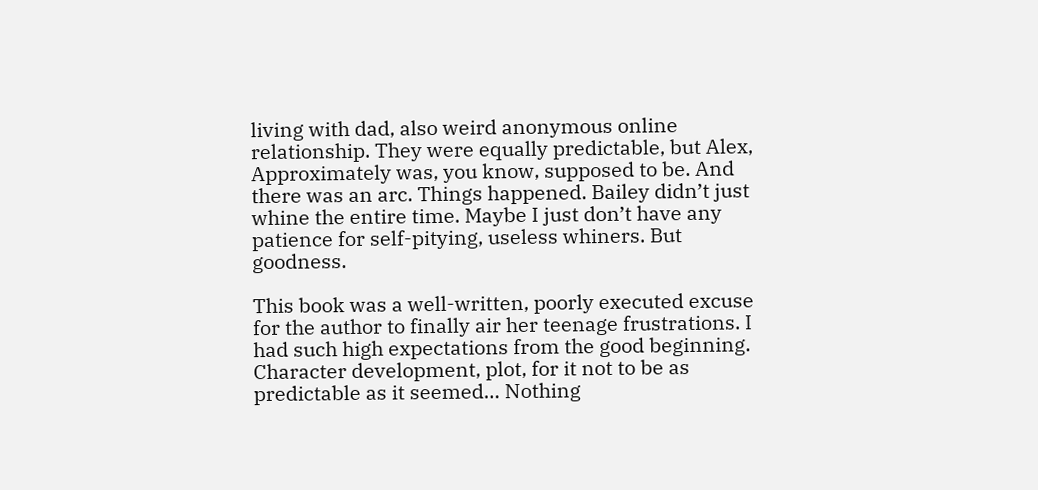living with dad, also weird anonymous online relationship. They were equally predictable, but Alex, Approximately was, you know, supposed to be. And there was an arc. Things happened. Bailey didn’t just whine the entire time. Maybe I just don’t have any patience for self-pitying, useless whiners. But goodness.

This book was a well-written, poorly executed excuse for the author to finally air her teenage frustrations. I had such high expectations from the good beginning. Character development, plot, for it not to be as predictable as it seemed… Nothing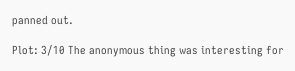panned out.

Plot: 3/10 The anonymous thing was interesting for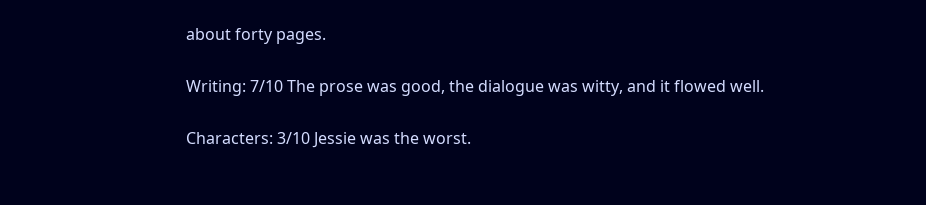about forty pages.

Writing: 7/10 The prose was good, the dialogue was witty, and it flowed well.

Characters: 3/10 Jessie was the worst.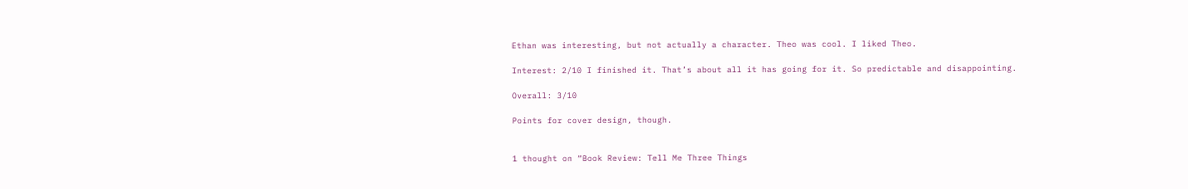Ethan was interesting, but not actually a character. Theo was cool. I liked Theo.

Interest: 2/10 I finished it. That’s about all it has going for it. So predictable and disappointing.

Overall: 3/10

Points for cover design, though.


1 thought on “Book Review: Tell Me Three Things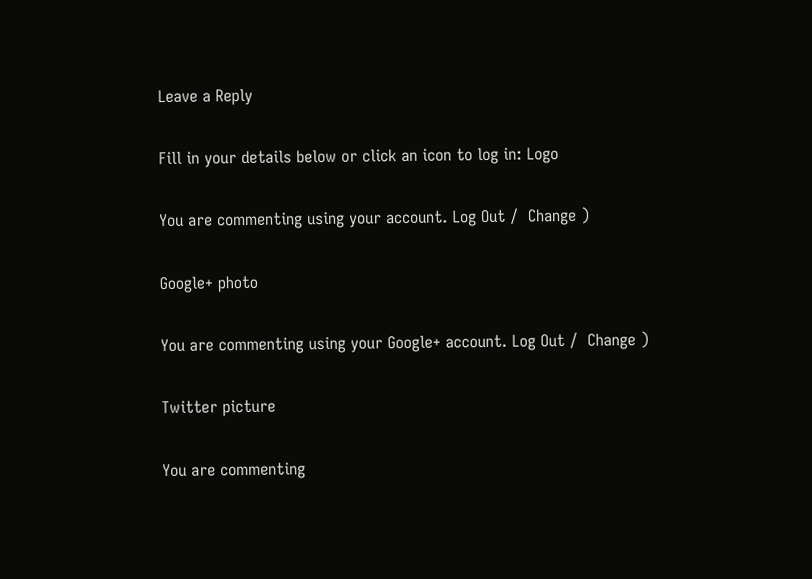Leave a Reply

Fill in your details below or click an icon to log in: Logo

You are commenting using your account. Log Out /  Change )

Google+ photo

You are commenting using your Google+ account. Log Out /  Change )

Twitter picture

You are commenting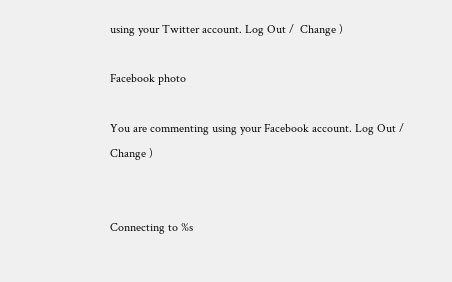using your Twitter account. Log Out /  Change )

Facebook photo

You are commenting using your Facebook account. Log Out /  Change )


Connecting to %s